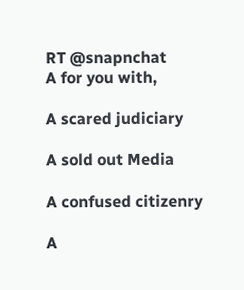RT @snapnchat
A for you with,

A scared judiciary

A sold out Media

A confused citizenry

A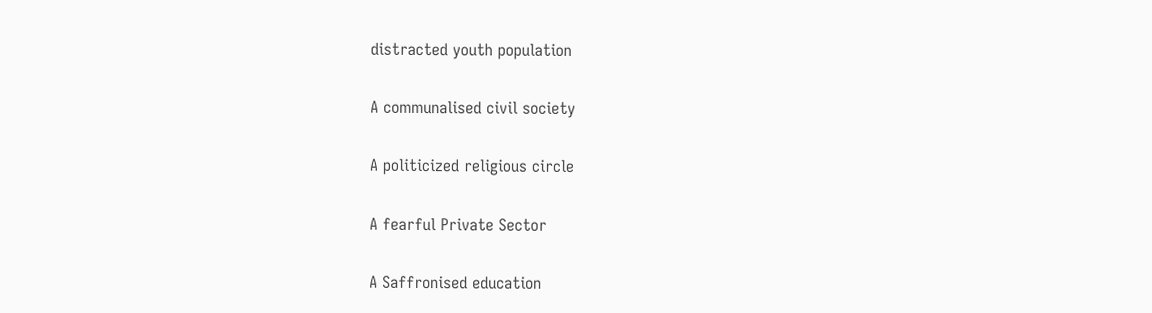distracted youth population

A communalised civil society

A politicized religious circle

A fearful Private Sector

A Saffronised education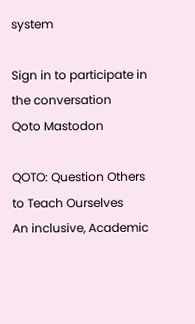system

Sign in to participate in the conversation
Qoto Mastodon

QOTO: Question Others to Teach Ourselves
An inclusive, Academic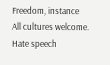Freedom, instance
All cultures welcome.
Hate speech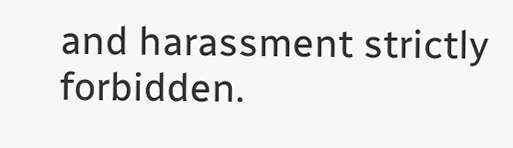and harassment strictly forbidden.